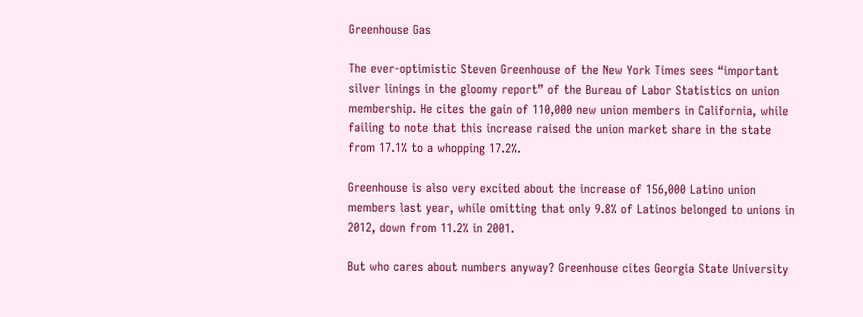Greenhouse Gas

The ever-optimistic Steven Greenhouse of the New York Times sees “important silver linings in the gloomy report” of the Bureau of Labor Statistics on union membership. He cites the gain of 110,000 new union members in California, while failing to note that this increase raised the union market share in the state from 17.1% to a whopping 17.2%.

Greenhouse is also very excited about the increase of 156,000 Latino union members last year, while omitting that only 9.8% of Latinos belonged to unions in 2012, down from 11.2% in 2001.

But who cares about numbers anyway? Greenhouse cites Georgia State University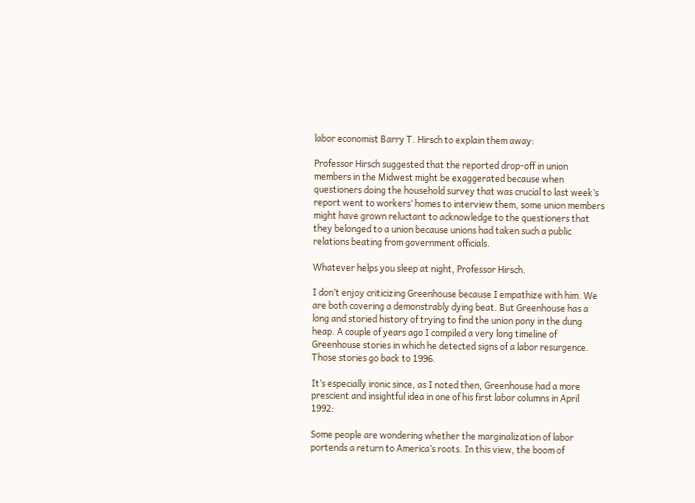labor economist Barry T. Hirsch to explain them away:

Professor Hirsch suggested that the reported drop-off in union members in the Midwest might be exaggerated because when questioners doing the household survey that was crucial to last week’s report went to workers‘ homes to interview them, some union members might have grown reluctant to acknowledge to the questioners that they belonged to a union because unions had taken such a public relations beating from government officials.

Whatever helps you sleep at night, Professor Hirsch.

I don’t enjoy criticizing Greenhouse because I empathize with him. We are both covering a demonstrably dying beat. But Greenhouse has a long and storied history of trying to find the union pony in the dung heap. A couple of years ago I compiled a very long timeline of Greenhouse stories in which he detected signs of a labor resurgence. Those stories go back to 1996.

It’s especially ironic since, as I noted then, Greenhouse had a more prescient and insightful idea in one of his first labor columns in April 1992:

Some people are wondering whether the marginalization of labor portends a return to America’s roots. In this view, the boom of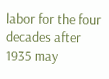labor for the four decades after 1935 may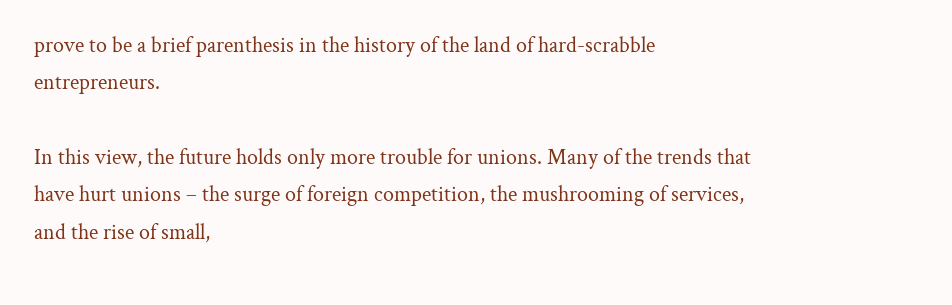prove to be a brief parenthesis in the history of the land of hard-scrabble entrepreneurs.

In this view, the future holds only more trouble for unions. Many of the trends that have hurt unions – the surge of foreign competition, the mushrooming of services, and the rise of small,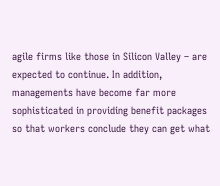agile firms like those in Silicon Valley – are expected to continue. In addition, managements have become far more sophisticated in providing benefit packages so that workers conclude they can get what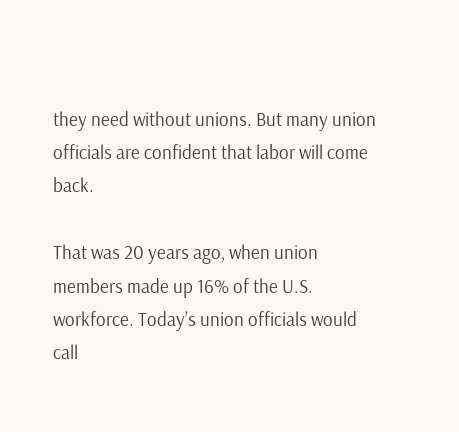they need without unions. But many union officials are confident that labor will come back.

That was 20 years ago, when union members made up 16% of the U.S. workforce. Today’s union officials would call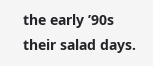the early ’90s their salad days.